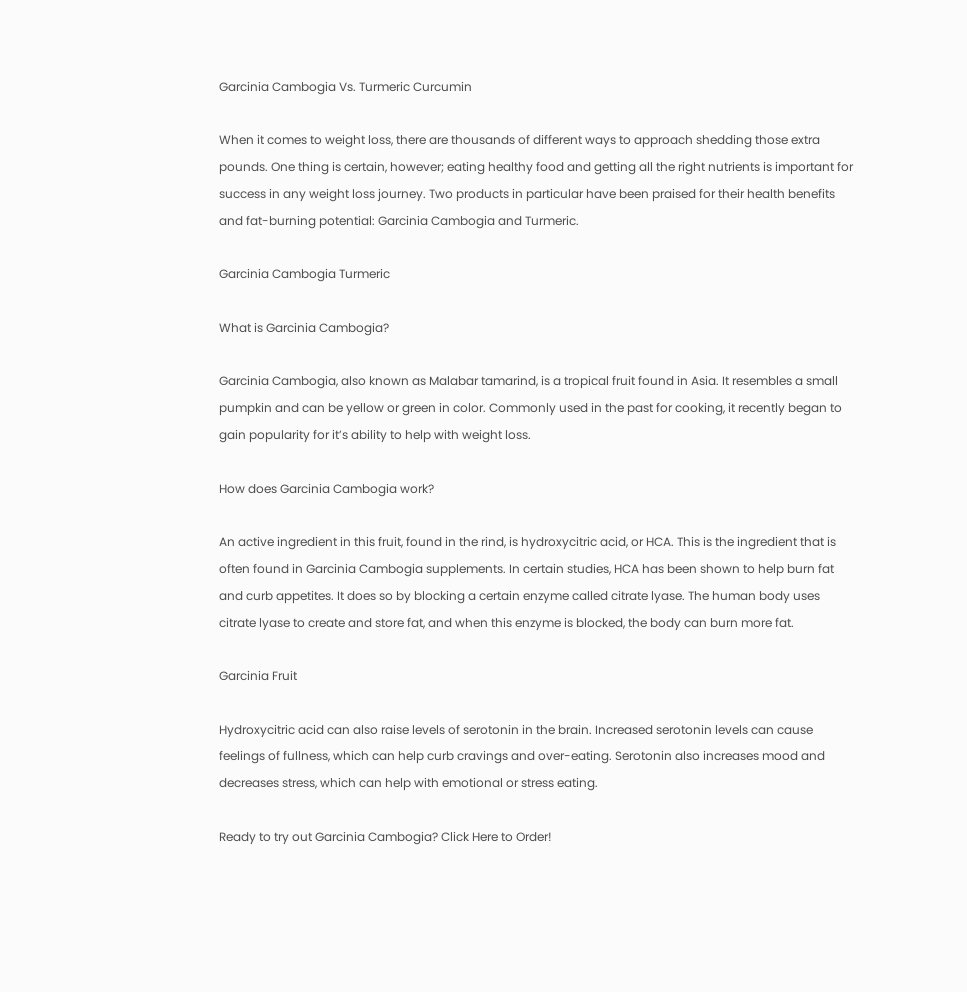Garcinia Cambogia Vs. Turmeric Curcumin

When it comes to weight loss, there are thousands of different ways to approach shedding those extra pounds. One thing is certain, however; eating healthy food and getting all the right nutrients is important for success in any weight loss journey. Two products in particular have been praised for their health benefits and fat-burning potential: Garcinia Cambogia and Turmeric.

Garcinia Cambogia Turmeric

What is Garcinia Cambogia?

Garcinia Cambogia, also known as Malabar tamarind, is a tropical fruit found in Asia. It resembles a small pumpkin and can be yellow or green in color. Commonly used in the past for cooking, it recently began to gain popularity for it’s ability to help with weight loss.

How does Garcinia Cambogia work?

An active ingredient in this fruit, found in the rind, is hydroxycitric acid, or HCA. This is the ingredient that is often found in Garcinia Cambogia supplements. In certain studies, HCA has been shown to help burn fat and curb appetites. It does so by blocking a certain enzyme called citrate lyase. The human body uses citrate lyase to create and store fat, and when this enzyme is blocked, the body can burn more fat.

Garcinia Fruit

Hydroxycitric acid can also raise levels of serotonin in the brain. Increased serotonin levels can cause feelings of fullness, which can help curb cravings and over-eating. Serotonin also increases mood and decreases stress, which can help with emotional or stress eating.

Ready to try out Garcinia Cambogia? Click Here to Order!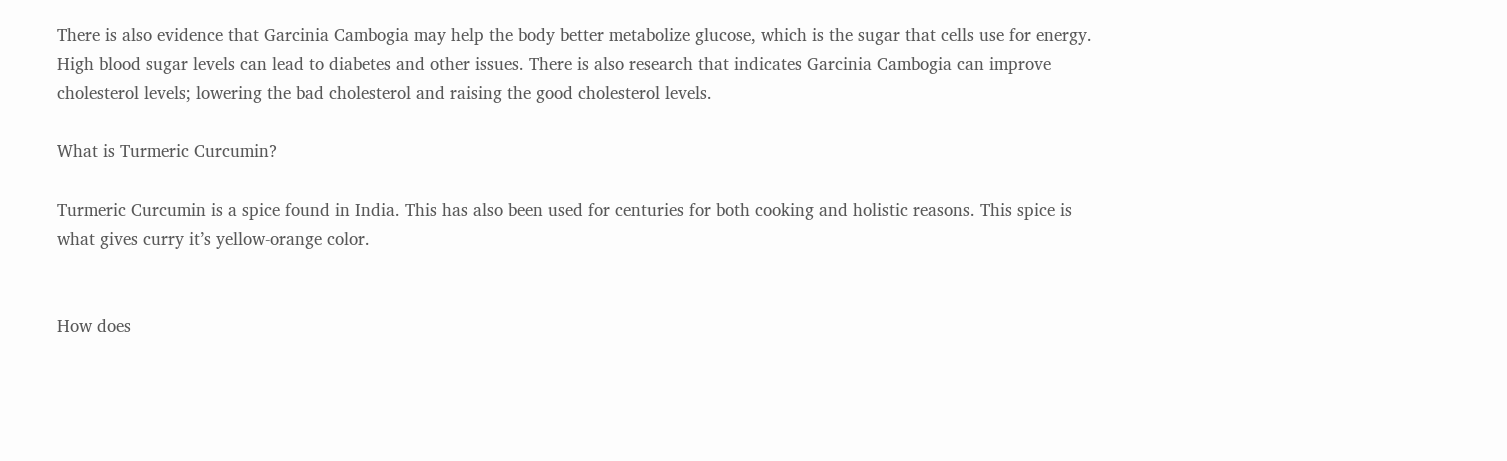There is also evidence that Garcinia Cambogia may help the body better metabolize glucose, which is the sugar that cells use for energy. High blood sugar levels can lead to diabetes and other issues. There is also research that indicates Garcinia Cambogia can improve cholesterol levels; lowering the bad cholesterol and raising the good cholesterol levels.

What is Turmeric Curcumin?

Turmeric Curcumin is a spice found in India. This has also been used for centuries for both cooking and holistic reasons. This spice is what gives curry it’s yellow-orange color.


How does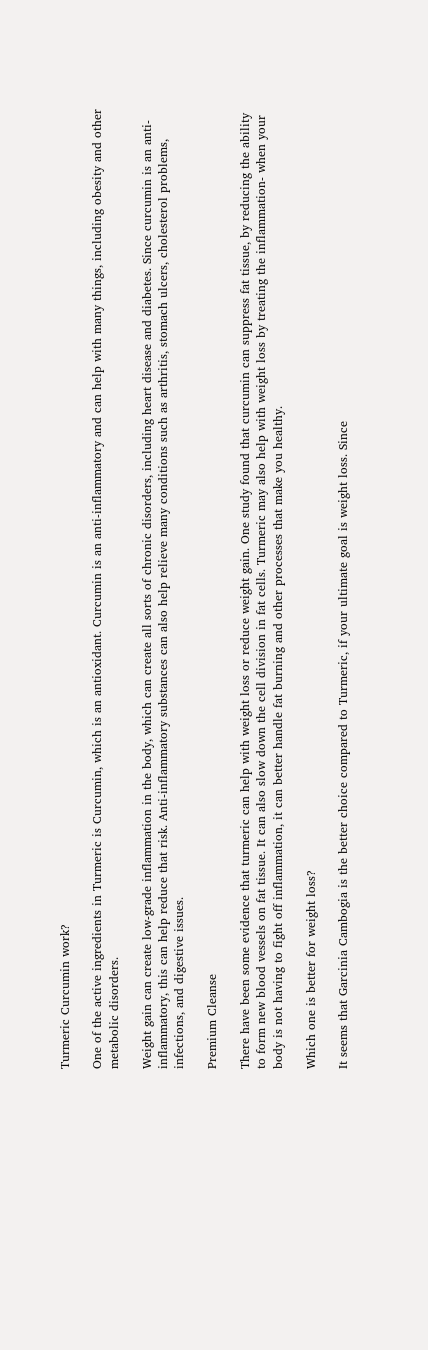Turmeric Curcumin work?

One of the active ingredients in Turmeric is Curcumin, which is an antioxidant. Curcumin is an anti-inflammatory and can help with many things, including obesity and other metabolic disorders.

Weight gain can create low-grade inflammation in the body, which can create all sorts of chronic disorders, including heart disease and diabetes. Since curcumin is an anti-inflammatory, this can help reduce that risk. Anti-inflammatory substances can also help relieve many conditions such as arthritis, stomach ulcers, cholesterol problems, infections, and digestive issues.

Premium Cleanse

There have been some evidence that turmeric can help with weight loss or reduce weight gain. One study found that curcumin can suppress fat tissue, by reducing the ability to form new blood vessels on fat tissue. It can also slow down the cell division in fat cells. Turmeric may also help with weight loss by treating the inflammation- when your body is not having to fight off inflammation, it can better handle fat burning and other processes that make you healthy.

Which one is better for weight loss?

It seems that Garcinia Cambogia is the better choice compared to Turmeric, if your ultimate goal is weight loss. Since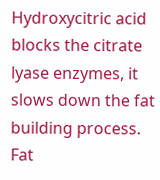Hydroxycitric acid blocks the citrate lyase enzymes, it slows down the fat building process. Fat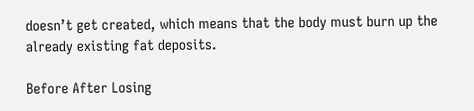doesn’t get created, which means that the body must burn up the already existing fat deposits.

Before After Losing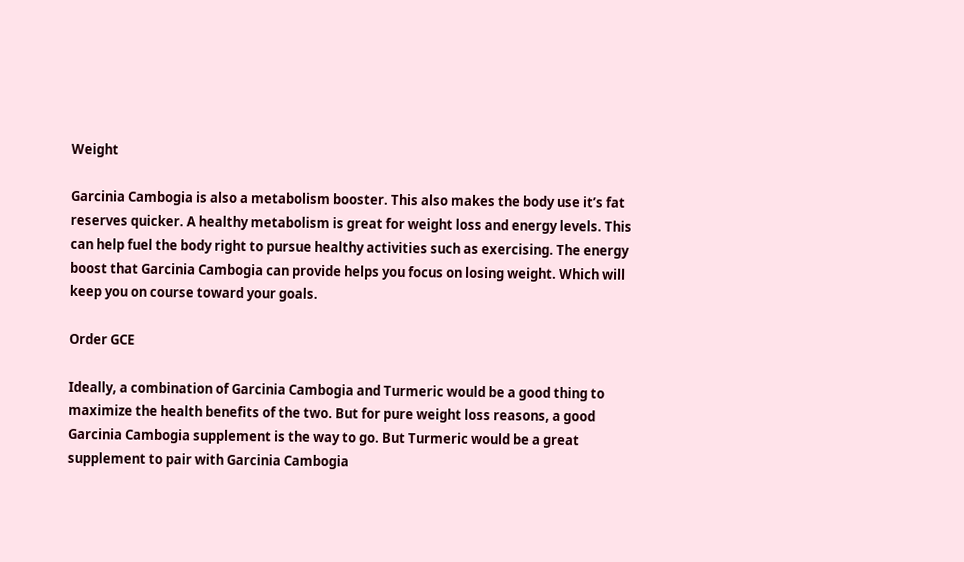Weight

Garcinia Cambogia is also a metabolism booster. This also makes the body use it’s fat reserves quicker. A healthy metabolism is great for weight loss and energy levels. This can help fuel the body right to pursue healthy activities such as exercising. The energy boost that Garcinia Cambogia can provide helps you focus on losing weight. Which will keep you on course toward your goals.

Order GCE

Ideally, a combination of Garcinia Cambogia and Turmeric would be a good thing to maximize the health benefits of the two. But for pure weight loss reasons, a good Garcinia Cambogia supplement is the way to go. But Turmeric would be a great supplement to pair with Garcinia Cambogia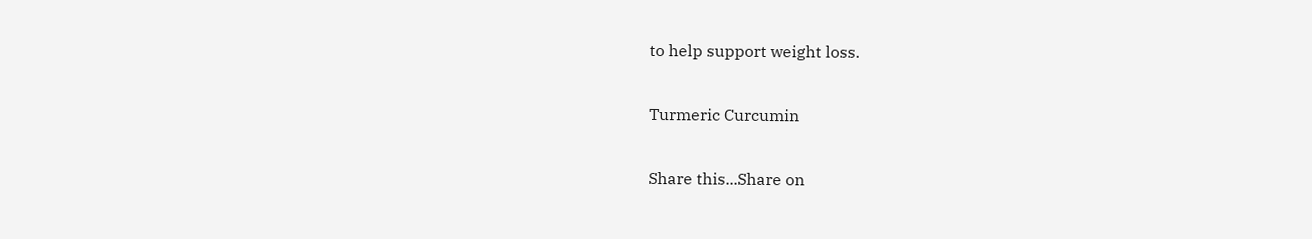to help support weight loss.

Turmeric Curcumin

Share this...Share on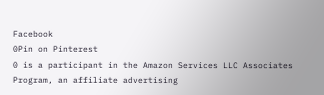Facebook
0Pin on Pinterest
0 is a participant in the Amazon Services LLC Associates Program, an affiliate advertising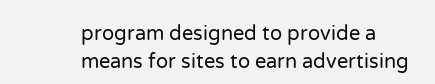program designed to provide a means for sites to earn advertising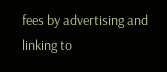fees by advertising and linking to